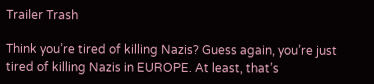Trailer Trash

Think you’re tired of killing Nazis? Guess again, you’re just tired of killing Nazis in EUROPE. At least, that’s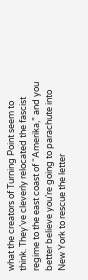what the creators of Turning Point seem to think. They’ve cleverly relocated the fascist regime to the east coast of “Amerika,” and you better believe you’re going to parachute into New York to rescue the letter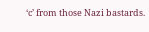‘c’ from those Nazi bastards.